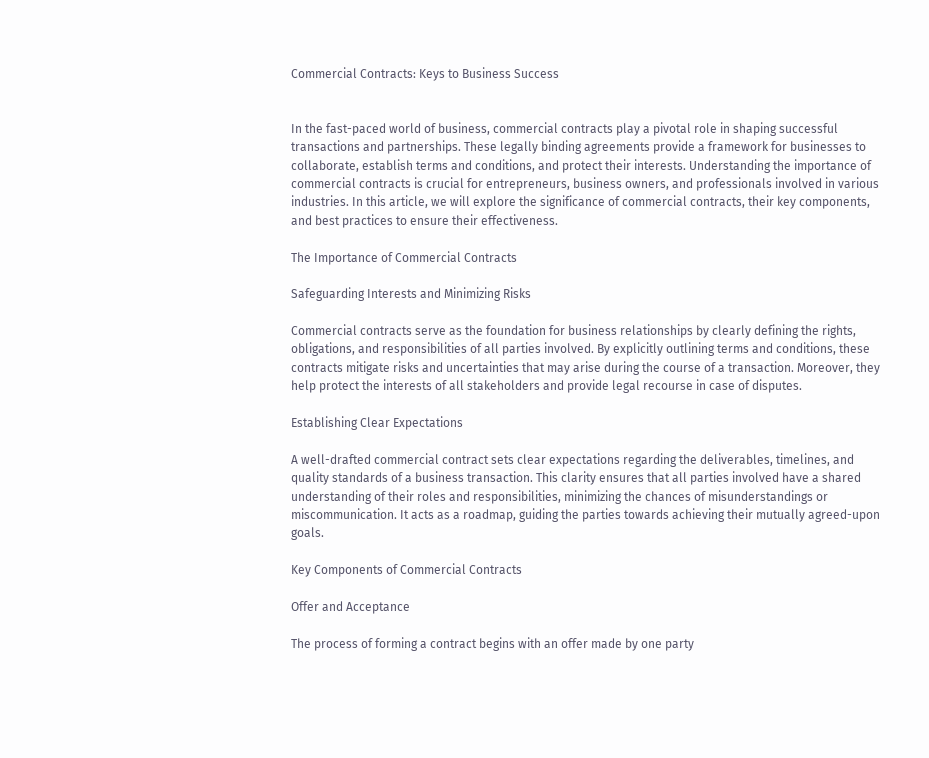Commercial Contracts: Keys to Business Success


In the fast-paced world of business, commercial contracts play a pivotal role in shaping successful transactions and partnerships. These legally binding agreements provide a framework for businesses to collaborate, establish terms and conditions, and protect their interests. Understanding the importance of commercial contracts is crucial for entrepreneurs, business owners, and professionals involved in various industries. In this article, we will explore the significance of commercial contracts, their key components, and best practices to ensure their effectiveness.

The Importance of Commercial Contracts

Safeguarding Interests and Minimizing Risks

Commercial contracts serve as the foundation for business relationships by clearly defining the rights, obligations, and responsibilities of all parties involved. By explicitly outlining terms and conditions, these contracts mitigate risks and uncertainties that may arise during the course of a transaction. Moreover, they help protect the interests of all stakeholders and provide legal recourse in case of disputes.

Establishing Clear Expectations

A well-drafted commercial contract sets clear expectations regarding the deliverables, timelines, and quality standards of a business transaction. This clarity ensures that all parties involved have a shared understanding of their roles and responsibilities, minimizing the chances of misunderstandings or miscommunication. It acts as a roadmap, guiding the parties towards achieving their mutually agreed-upon goals.

Key Components of Commercial Contracts

Offer and Acceptance

The process of forming a contract begins with an offer made by one party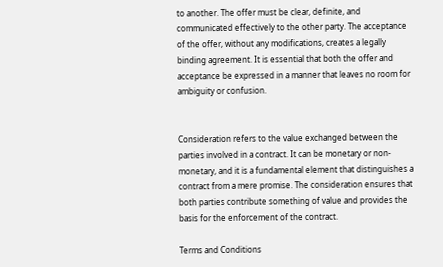to another. The offer must be clear, definite, and communicated effectively to the other party. The acceptance of the offer, without any modifications, creates a legally binding agreement. It is essential that both the offer and acceptance be expressed in a manner that leaves no room for ambiguity or confusion.


Consideration refers to the value exchanged between the parties involved in a contract. It can be monetary or non-monetary, and it is a fundamental element that distinguishes a contract from a mere promise. The consideration ensures that both parties contribute something of value and provides the basis for the enforcement of the contract.

Terms and Conditions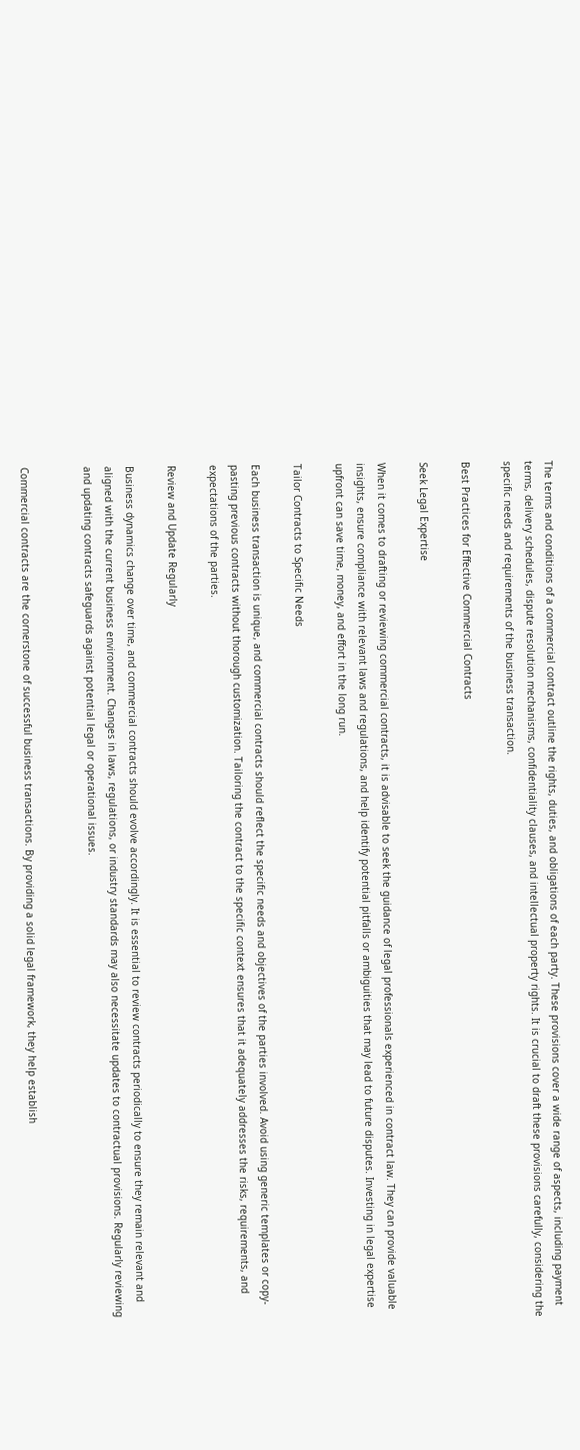The terms and conditions of a commercial contract outline the rights, duties, and obligations of each party. These provisions cover a wide range of aspects, including payment terms, delivery schedules, dispute resolution mechanisms, confidentiality clauses, and intellectual property rights. It is crucial to draft these provisions carefully, considering the specific needs and requirements of the business transaction.

Best Practices for Effective Commercial Contracts

Seek Legal Expertise

When it comes to drafting or reviewing commercial contracts, it is advisable to seek the guidance of legal professionals experienced in contract law. They can provide valuable insights, ensure compliance with relevant laws and regulations, and help identify potential pitfalls or ambiguities that may lead to future disputes. Investing in legal expertise upfront can save time, money, and effort in the long run.

Tailor Contracts to Specific Needs

Each business transaction is unique, and commercial contracts should reflect the specific needs and objectives of the parties involved. Avoid using generic templates or copy-pasting previous contracts without thorough customization. Tailoring the contract to the specific context ensures that it adequately addresses the risks, requirements, and expectations of the parties.

Review and Update Regularly

Business dynamics change over time, and commercial contracts should evolve accordingly. It is essential to review contracts periodically to ensure they remain relevant and aligned with the current business environment. Changes in laws, regulations, or industry standards may also necessitate updates to contractual provisions. Regularly reviewing and updating contracts safeguards against potential legal or operational issues.


Commercial contracts are the cornerstone of successful business transactions. By providing a solid legal framework, they help establish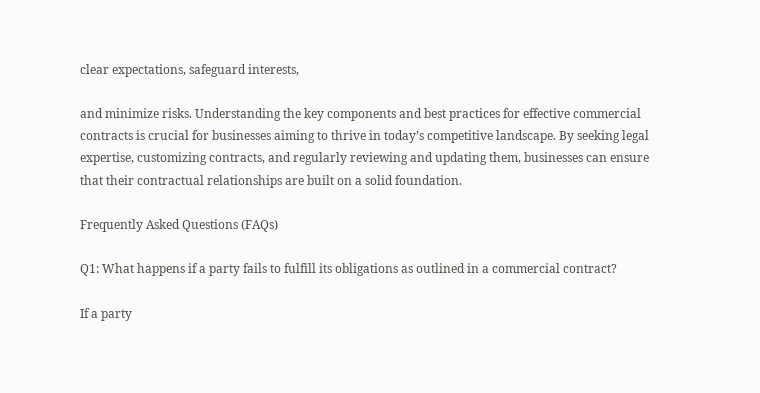clear expectations, safeguard interests,

and minimize risks. Understanding the key components and best practices for effective commercial contracts is crucial for businesses aiming to thrive in today’s competitive landscape. By seeking legal expertise, customizing contracts, and regularly reviewing and updating them, businesses can ensure that their contractual relationships are built on a solid foundation.

Frequently Asked Questions (FAQs)

Q1: What happens if a party fails to fulfill its obligations as outlined in a commercial contract?

If a party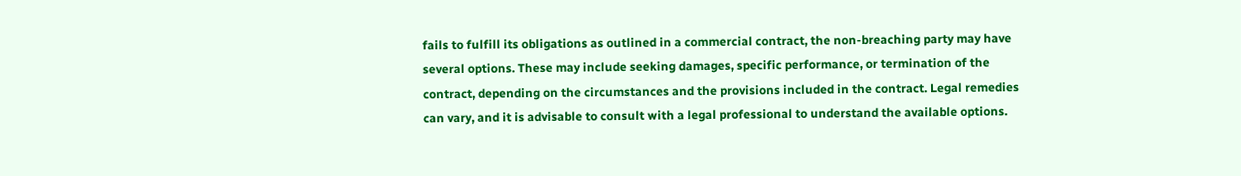fails to fulfill its obligations as outlined in a commercial contract, the non-breaching party may have several options. These may include seeking damages, specific performance, or termination of the contract, depending on the circumstances and the provisions included in the contract. Legal remedies can vary, and it is advisable to consult with a legal professional to understand the available options.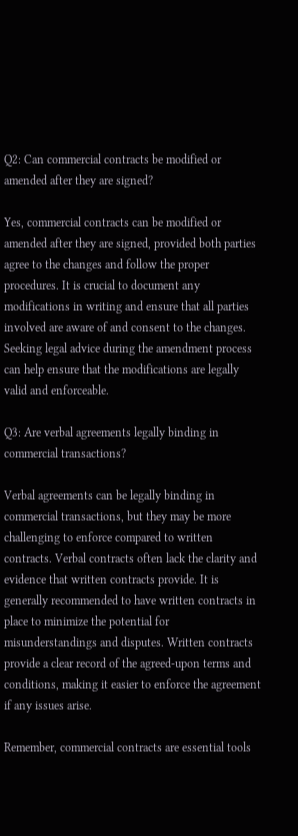Q2: Can commercial contracts be modified or amended after they are signed?

Yes, commercial contracts can be modified or amended after they are signed, provided both parties agree to the changes and follow the proper procedures. It is crucial to document any modifications in writing and ensure that all parties involved are aware of and consent to the changes. Seeking legal advice during the amendment process can help ensure that the modifications are legally valid and enforceable.

Q3: Are verbal agreements legally binding in commercial transactions?

Verbal agreements can be legally binding in commercial transactions, but they may be more challenging to enforce compared to written contracts. Verbal contracts often lack the clarity and evidence that written contracts provide. It is generally recommended to have written contracts in place to minimize the potential for misunderstandings and disputes. Written contracts provide a clear record of the agreed-upon terms and conditions, making it easier to enforce the agreement if any issues arise.

Remember, commercial contracts are essential tools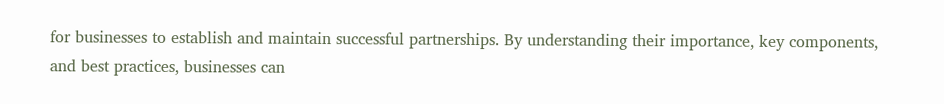for businesses to establish and maintain successful partnerships. By understanding their importance, key components, and best practices, businesses can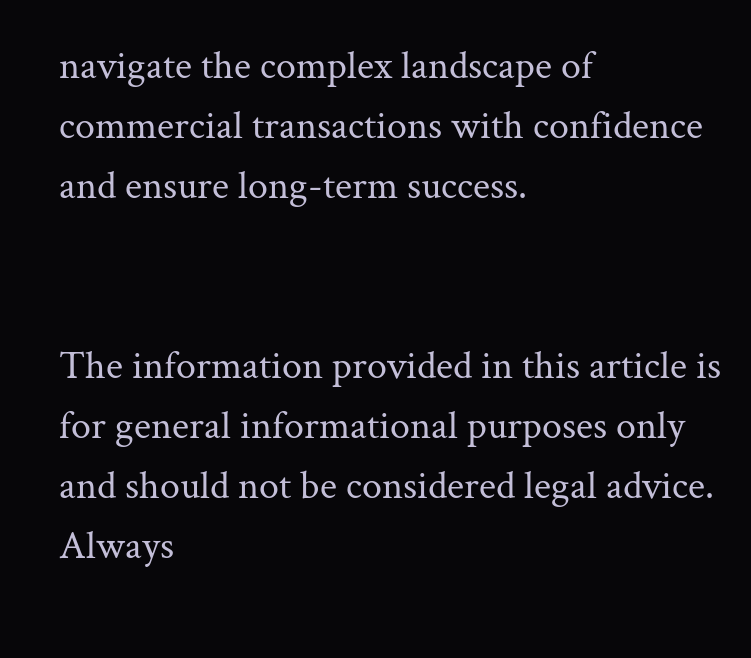navigate the complex landscape of commercial transactions with confidence and ensure long-term success.


The information provided in this article is for general informational purposes only and should not be considered legal advice. Always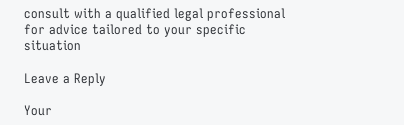consult with a qualified legal professional for advice tailored to your specific situation

Leave a Reply

Your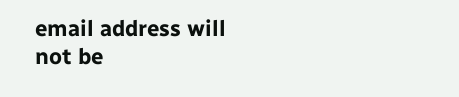email address will not be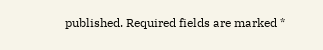published. Required fields are marked *